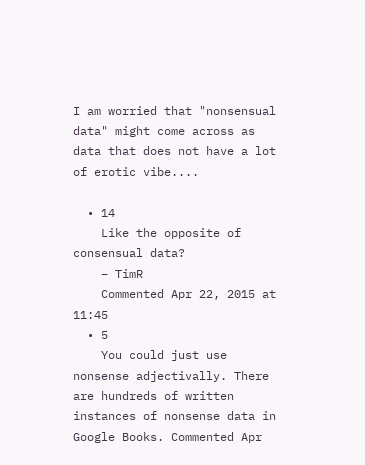I am worried that "nonsensual data" might come across as data that does not have a lot of erotic vibe....

  • 14
    Like the opposite of consensual data?
    – TimR
    Commented Apr 22, 2015 at 11:45
  • 5
    You could just use nonsense adjectivally. There are hundreds of written instances of nonsense data in Google Books. Commented Apr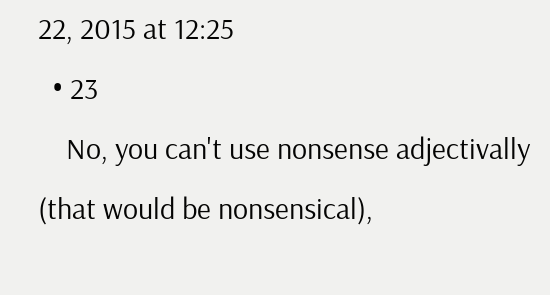22, 2015 at 12:25
  • 23
    No, you can't use nonsense adjectivally (that would be nonsensical),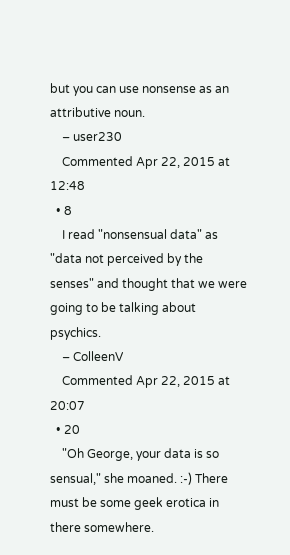but you can use nonsense as an attributive noun.
    – user230
    Commented Apr 22, 2015 at 12:48
  • 8
    I read "nonsensual data" as "data not perceived by the senses" and thought that we were going to be talking about psychics.
    – ColleenV
    Commented Apr 22, 2015 at 20:07
  • 20
    "Oh George, your data is so sensual," she moaned. :-) There must be some geek erotica in there somewhere.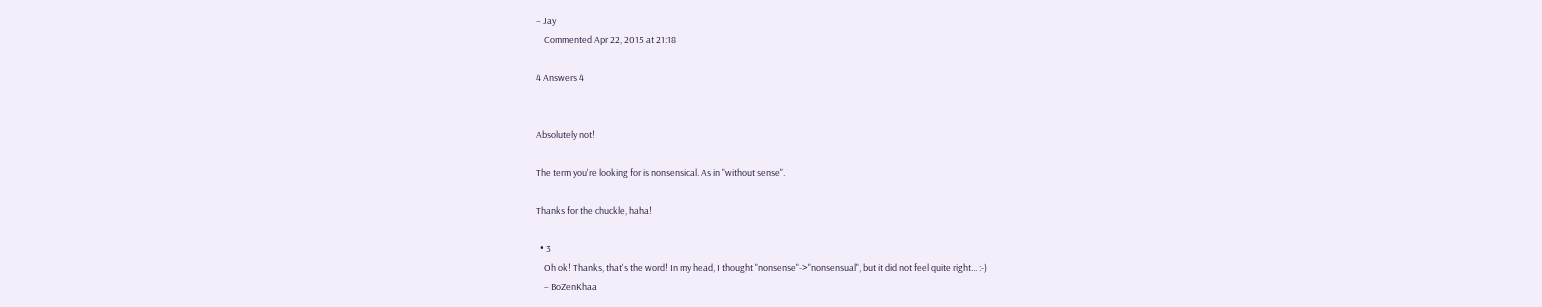– Jay
    Commented Apr 22, 2015 at 21:18

4 Answers 4


Absolutely not!

The term you're looking for is nonsensical. As in "without sense".

Thanks for the chuckle, haha!

  • 3
    Oh ok! Thanks, that's the word! In my head, I thought "nonsense"->"nonsensual", but it did not feel quite right... :-)
    – BoZenKhaa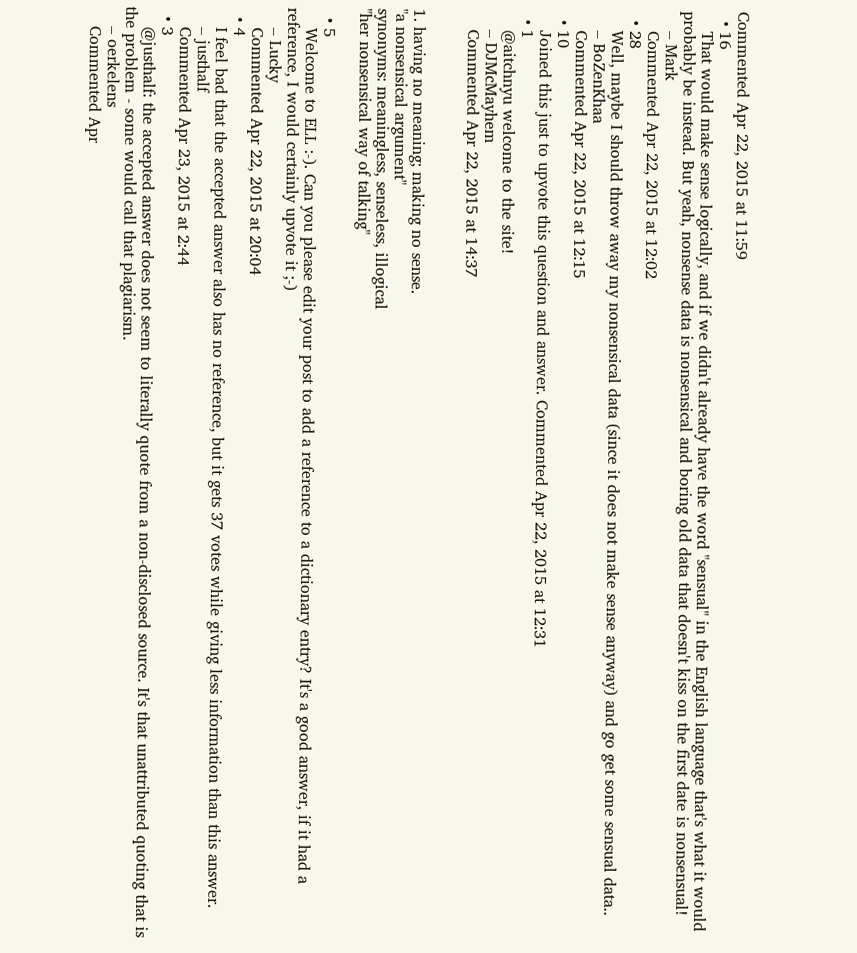Commented Apr 22, 2015 at 11:59
  • 16
    That would make sense logically, and if we didn't already have the word "sensual" in the English language that's what it would probably be instead. But yeah, nonsense data is nonsensical and boring old data that doesn't kiss on the first date is nonsensual!
    – Mark
    Commented Apr 22, 2015 at 12:02
  • 28
    Well, maybe I should throw away my nonsensical data (since it does not make sense anyway) and go get some sensual data..
    – BoZenKhaa
    Commented Apr 22, 2015 at 12:15
  • 10
    Joined this just to upvote this question and answer. Commented Apr 22, 2015 at 12:31
  • 1
    @aitchnyu welcome to the site!
    – DJMcMayhem
    Commented Apr 22, 2015 at 14:37


1. having no meaning; making no sense.
"a nonsensical argument"
synonyms: meaningless, senseless, illogical
"her nonsensical way of talking"

  • 5
    Welcome to ELL :-). Can you please edit your post to add a reference to a dictionary entry? It's a good answer, if it had a reference, I would certainly upvote it ;-)
    – Lucky
    Commented Apr 22, 2015 at 20:04
  • 4
    I feel bad that the accepted answer also has no reference, but it gets 37 votes while giving less information than this answer.
    – justhalf
    Commented Apr 23, 2015 at 2:44
  • 3
    @justhalf: the accepted answer does not seem to literally quote from a non-disclosed source. It's that unattributed quoting that is the problem - some would call that plagiarism.
    – oerkelens
    Commented Apr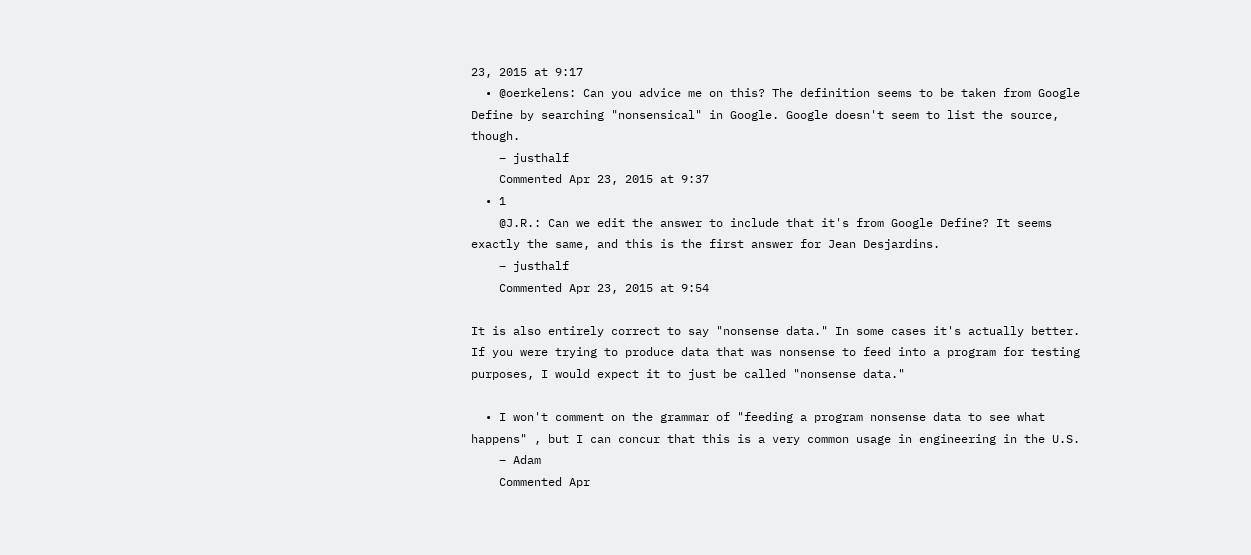23, 2015 at 9:17
  • @oerkelens: Can you advice me on this? The definition seems to be taken from Google Define by searching "nonsensical" in Google. Google doesn't seem to list the source, though.
    – justhalf
    Commented Apr 23, 2015 at 9:37
  • 1
    @J.R.: Can we edit the answer to include that it's from Google Define? It seems exactly the same, and this is the first answer for Jean Desjardins.
    – justhalf
    Commented Apr 23, 2015 at 9:54

It is also entirely correct to say "nonsense data." In some cases it's actually better. If you were trying to produce data that was nonsense to feed into a program for testing purposes, I would expect it to just be called "nonsense data."

  • I won't comment on the grammar of "feeding a program nonsense data to see what happens" , but I can concur that this is a very common usage in engineering in the U.S.
    – Adam
    Commented Apr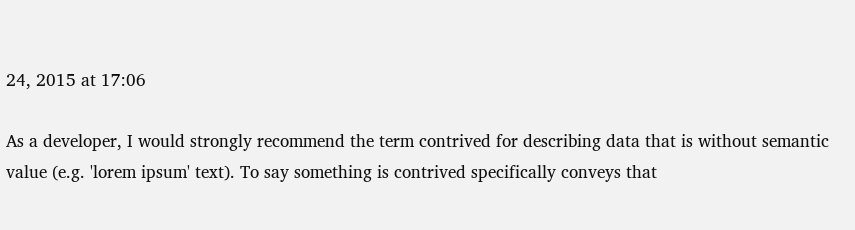24, 2015 at 17:06

As a developer, I would strongly recommend the term contrived for describing data that is without semantic value (e.g. 'lorem ipsum' text). To say something is contrived specifically conveys that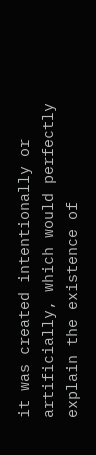it was created intentionally or artificially, which would perfectly explain the existence of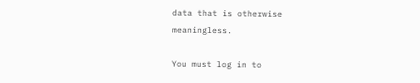data that is otherwise meaningless.

You must log in to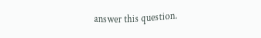answer this question.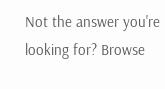Not the answer you're looking for? Browse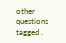other questions tagged .